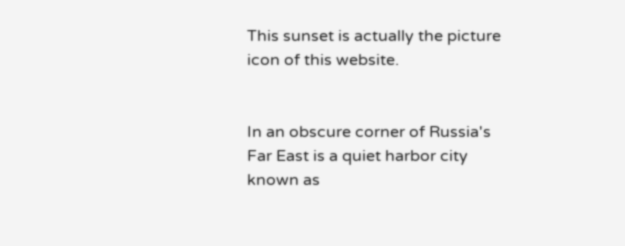This sunset is actually the picture icon of this website.


In an obscure corner of Russia's Far East is a quiet harbor city known as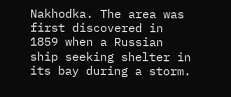Nakhodka. The area was first discovered in 1859 when a Russian ship seeking shelter in its bay during a storm.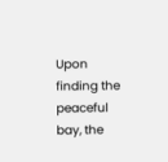Upon finding the peaceful bay, the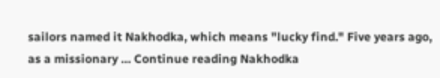sailors named it Nakhodka, which means "lucky find." Five years ago, as a missionary … Continue reading Nakhodka